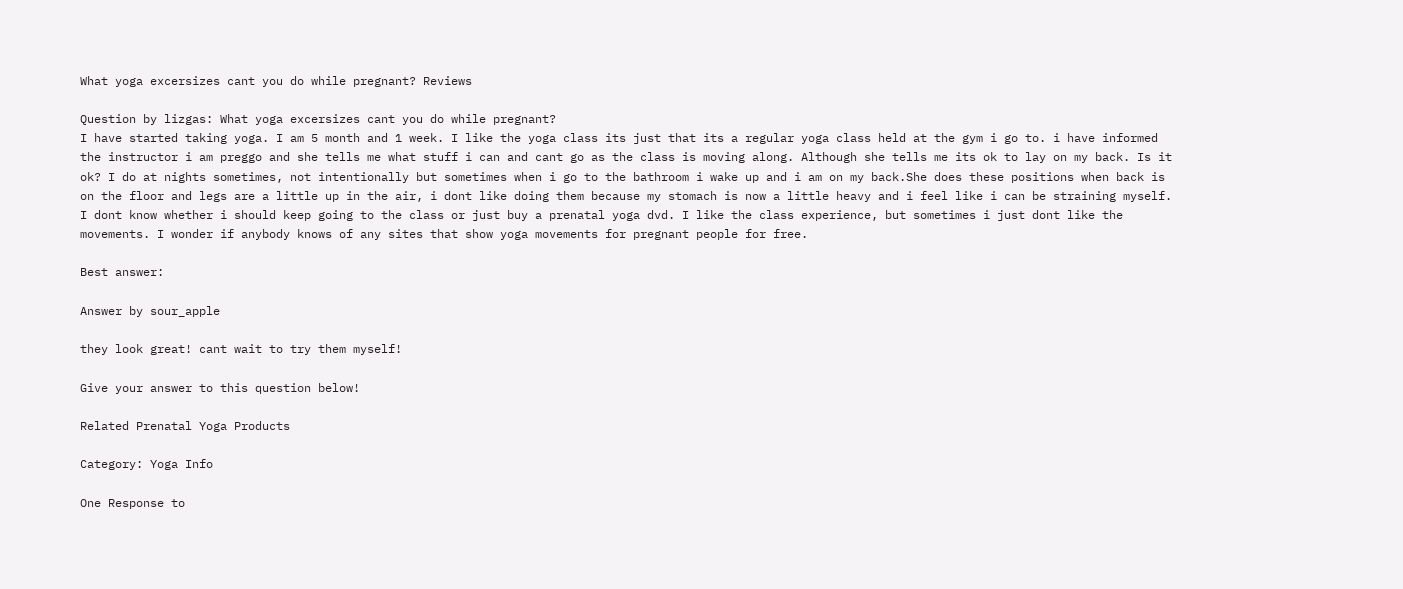What yoga excersizes cant you do while pregnant? Reviews

Question by lizgas: What yoga excersizes cant you do while pregnant?
I have started taking yoga. I am 5 month and 1 week. I like the yoga class its just that its a regular yoga class held at the gym i go to. i have informed the instructor i am preggo and she tells me what stuff i can and cant go as the class is moving along. Although she tells me its ok to lay on my back. Is it ok? I do at nights sometimes, not intentionally but sometimes when i go to the bathroom i wake up and i am on my back.She does these positions when back is on the floor and legs are a little up in the air, i dont like doing them because my stomach is now a little heavy and i feel like i can be straining myself. I dont know whether i should keep going to the class or just buy a prenatal yoga dvd. I like the class experience, but sometimes i just dont like the movements. I wonder if anybody knows of any sites that show yoga movements for pregnant people for free.

Best answer:

Answer by sour_apple

they look great! cant wait to try them myself!

Give your answer to this question below!

Related Prenatal Yoga Products

Category: Yoga Info

One Response to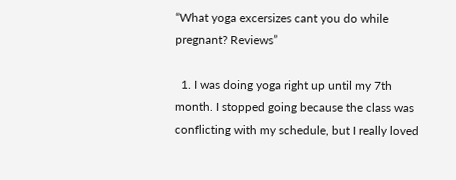“What yoga excersizes cant you do while pregnant? Reviews”

  1. I was doing yoga right up until my 7th month. I stopped going because the class was conflicting with my schedule, but I really loved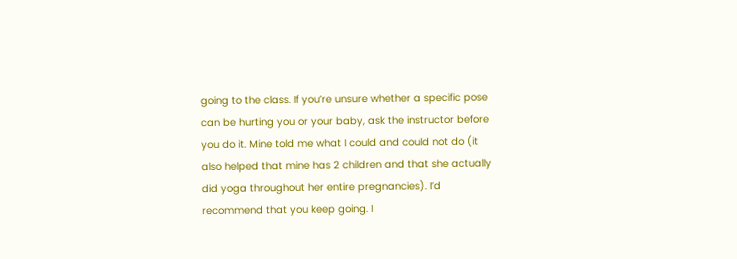going to the class. If you’re unsure whether a specific pose can be hurting you or your baby, ask the instructor before you do it. Mine told me what I could and could not do (it also helped that mine has 2 children and that she actually did yoga throughout her entire pregnancies). I’d recommend that you keep going. I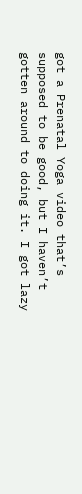got a Prenatal Yoga video that’s supposed to be good, but I haven’t gotten around to doing it. I got lazy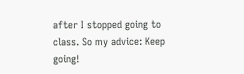after I stopped going to class. So my advice: Keep going!